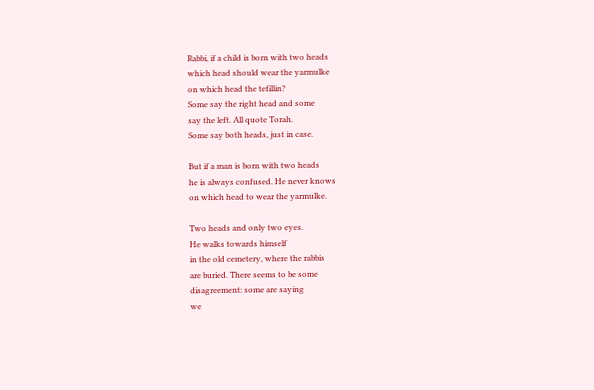Rabbi, if a child is born with two heads
which head should wear the yarmulke
on which head the tefillin?
Some say the right head and some
say the left. All quote Torah.
Some say both heads, just in case.

But if a man is born with two heads
he is always confused. He never knows
on which head to wear the yarmulke.

Two heads and only two eyes.
He walks towards himself
in the old cemetery, where the rabbis
are buried. There seems to be some
disagreement: some are saying
we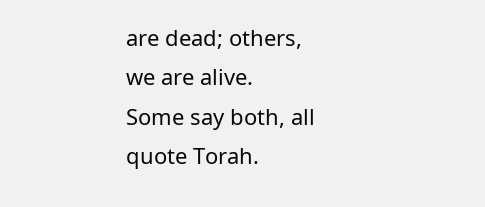are dead; others, we are alive.
Some say both, all quote Torah.